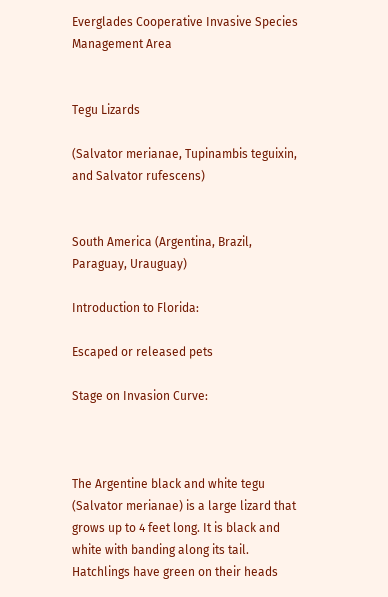Everglades Cooperative Invasive Species Management Area


Tegu Lizards

(Salvator merianae, Tupinambis teguixin, and Salvator rufescens)


South America (Argentina, Brazil, Paraguay, Urauguay)

Introduction to Florida:

Escaped or released pets

Stage on Invasion Curve:



The Argentine black and white tegu (Salvator merianae) is a large lizard that grows up to 4 feet long. It is black and white with banding along its tail. Hatchlings have green on their heads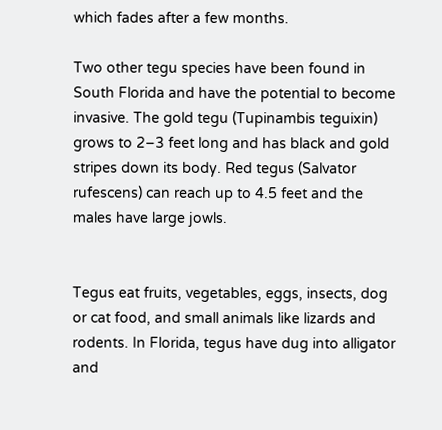which fades after a few months.

Two other tegu species have been found in South Florida and have the potential to become invasive. The gold tegu (Tupinambis teguixin) grows to 2–3 feet long and has black and gold stripes down its body. Red tegus (Salvator rufescens) can reach up to 4.5 feet and the males have large jowls.


Tegus eat fruits, vegetables, eggs, insects, dog or cat food, and small animals like lizards and rodents. In Florida, tegus have dug into alligator and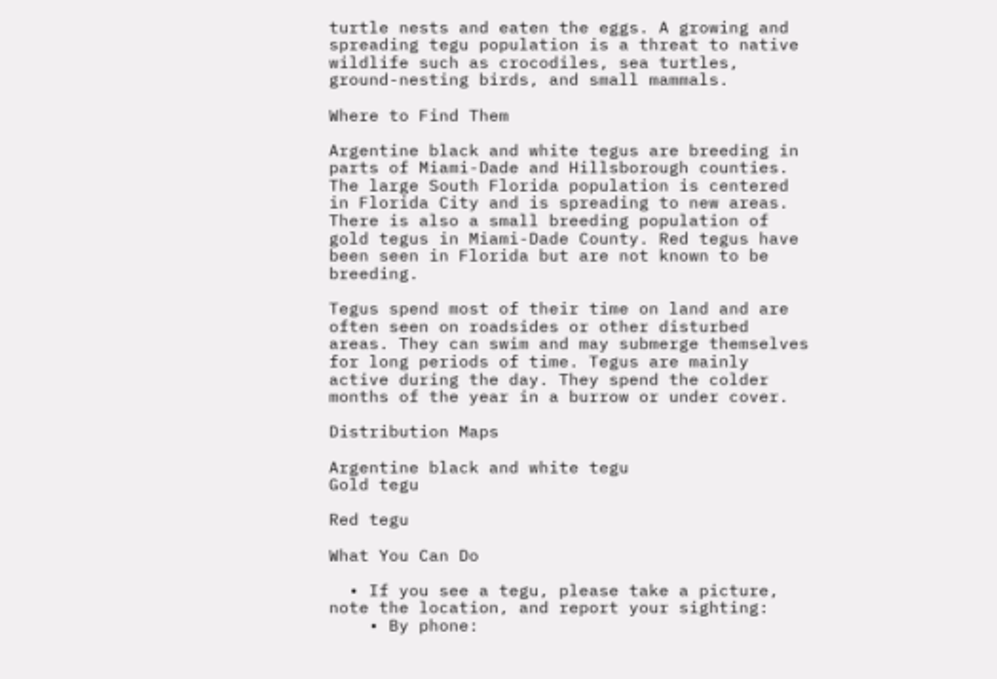turtle nests and eaten the eggs. A growing and spreading tegu population is a threat to native wildlife such as crocodiles, sea turtles, ground-nesting birds, and small mammals.

Where to Find Them

Argentine black and white tegus are breeding in parts of Miami-Dade and Hillsborough counties. The large South Florida population is centered in Florida City and is spreading to new areas. There is also a small breeding population of gold tegus in Miami-Dade County. Red tegus have been seen in Florida but are not known to be breeding.

Tegus spend most of their time on land and are often seen on roadsides or other disturbed areas. They can swim and may submerge themselves for long periods of time. Tegus are mainly active during the day. They spend the colder months of the year in a burrow or under cover.

Distribution Maps

Argentine black and white tegu
Gold tegu

Red tegu

What You Can Do

  • If you see a tegu, please take a picture, note the location, and report your sighting:
    • By phone: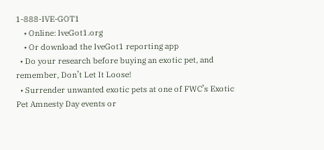1-888-IVE-GOT1
    • Online: IveGot1.org
    • Or download the IveGot1 reporting app
  • Do your research before buying an exotic pet, and remember, Don’t Let It Loose!
  • Surrender unwanted exotic pets at one of FWC’s Exotic Pet Amnesty Day events or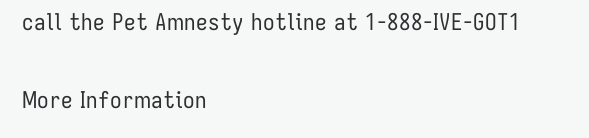call the Pet Amnesty hotline at 1-888-IVE-GOT1

More Information